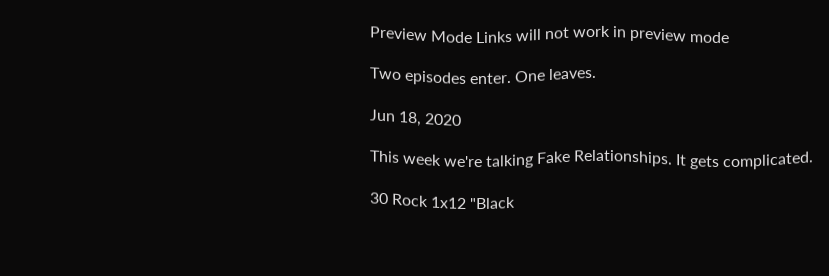Preview Mode Links will not work in preview mode

Two episodes enter. One leaves.

Jun 18, 2020

This week we're talking Fake Relationships. It gets complicated.

30 Rock 1x12 "Black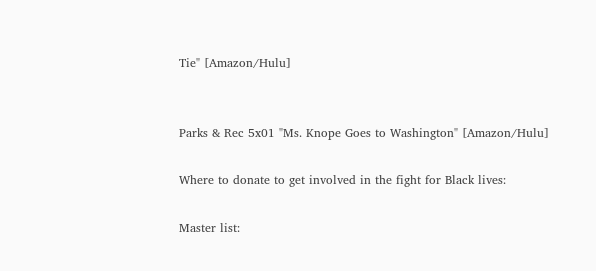Tie" [Amazon/Hulu]


Parks & Rec 5x01 "Ms. Knope Goes to Washington" [Amazon/Hulu]

Where to donate to get involved in the fight for Black lives:

Master list: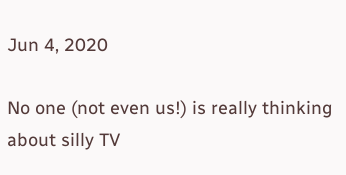Jun 4, 2020

No one (not even us!) is really thinking about silly TV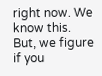right now. We know this. But, we figure if you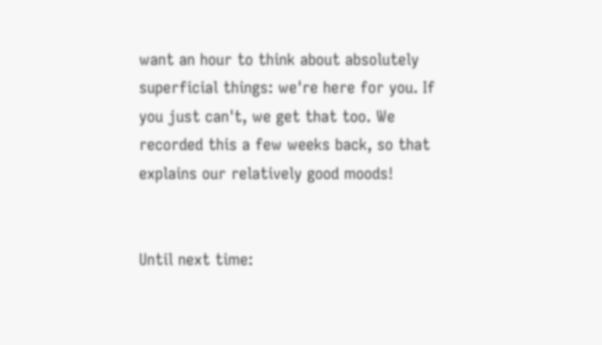want an hour to think about absolutely superficial things: we're here for you. If you just can't, we get that too. We recorded this a few weeks back, so that explains our relatively good moods!


Until next time: